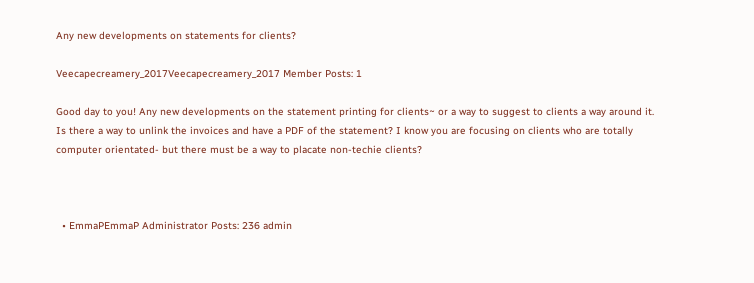Any new developments on statements for clients?

Veecapecreamery_2017Veecapecreamery_2017 Member Posts: 1

Good day to you! Any new developments on the statement printing for clients~ or a way to suggest to clients a way around it. Is there a way to unlink the invoices and have a PDF of the statement? I know you are focusing on clients who are totally computer orientated- but there must be a way to placate non-techie clients?



  • EmmaPEmmaP Administrator Posts: 236 admin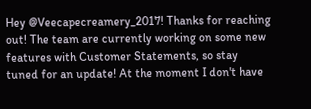Hey @Veecapecreamery_2017! Thanks for reaching out! The team are currently working on some new features with Customer Statements, so stay tuned for an update! At the moment I don't have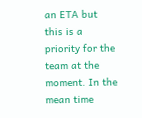an ETA but this is a priority for the team at the moment. In the mean time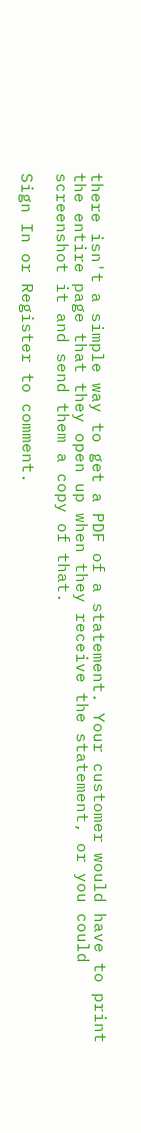there isn't a simple way to get a PDF of a statement. Your customer would have to print the entire page that they open up when they receive the statement, or you could screenshot it and send them a copy of that.

Sign In or Register to comment.